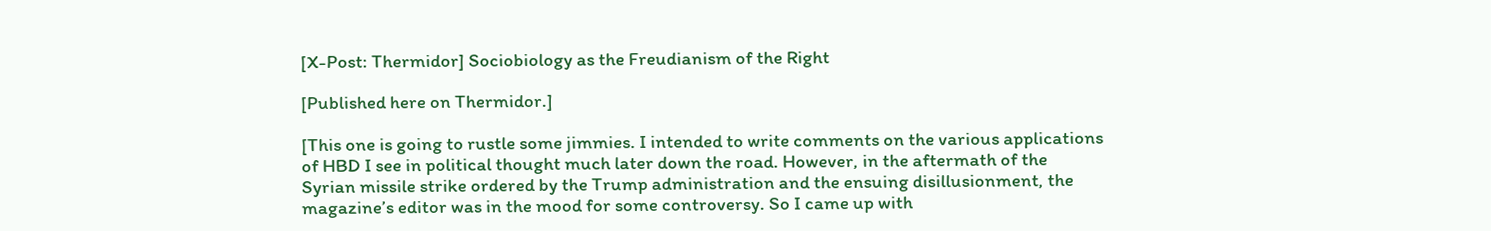[X-Post: Thermidor] Sociobiology as the Freudianism of the Right

[Published here on Thermidor.]

[This one is going to rustle some jimmies. I intended to write comments on the various applications of HBD I see in political thought much later down the road. However, in the aftermath of the Syrian missile strike ordered by the Trump administration and the ensuing disillusionment, the magazine’s editor was in the mood for some controversy. So I came up with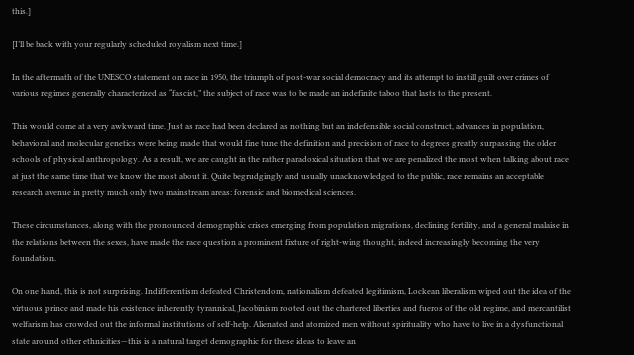this.]

[I’ll be back with your regularly scheduled royalism next time.]

In the aftermath of the UNESCO statement on race in 1950, the triumph of post-war social democracy and its attempt to instill guilt over crimes of various regimes generally characterized as “fascist,” the subject of race was to be made an indefinite taboo that lasts to the present.

This would come at a very awkward time. Just as race had been declared as nothing but an indefensible social construct, advances in population, behavioral and molecular genetics were being made that would fine tune the definition and precision of race to degrees greatly surpassing the older schools of physical anthropology. As a result, we are caught in the rather paradoxical situation that we are penalized the most when talking about race at just the same time that we know the most about it. Quite begrudgingly and usually unacknowledged to the public, race remains an acceptable research avenue in pretty much only two mainstream areas: forensic and biomedical sciences.

These circumstances, along with the pronounced demographic crises emerging from population migrations, declining fertility, and a general malaise in the relations between the sexes, have made the race question a prominent fixture of right-wing thought, indeed increasingly becoming the very foundation.

On one hand, this is not surprising. Indifferentism defeated Christendom, nationalism defeated legitimism, Lockean liberalism wiped out the idea of the virtuous prince and made his existence inherently tyrannical, Jacobinism rooted out the chartered liberties and fueros of the old regime, and mercantilist welfarism has crowded out the informal institutions of self-help. Alienated and atomized men without spirituality who have to live in a dysfunctional state around other ethnicities—this is a natural target demographic for these ideas to leave an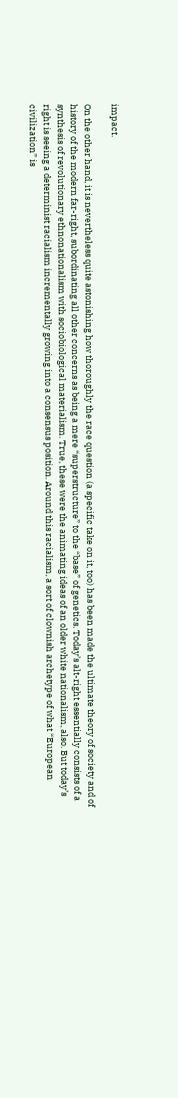impact.

On the other hand, it is nevertheless quite astonishing how thoroughly the race question (a specific take on it, too) has been made the ultimate theory of society and of history of the modern far-right, subordinating all other concerns as being a mere “superstructure” to the “base” of genetics. Today’s alt-right essentially consists of a synthesis of revolutionary ethnonationalism with sociobiological materialism. True, these were the animating ideas of an older white nationalism, also. But today’s right is seeing a determinist racialism incrementally growing into a consensus position. Around this racialism, a sort of clownish archetype of what “European civilization” is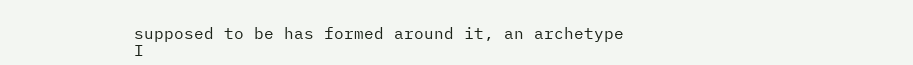supposed to be has formed around it, an archetype I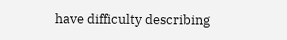have difficulty describing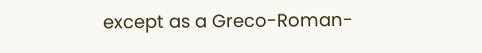except as a Greco-Roman-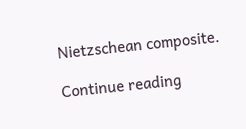Nietzschean composite.

Continue reading